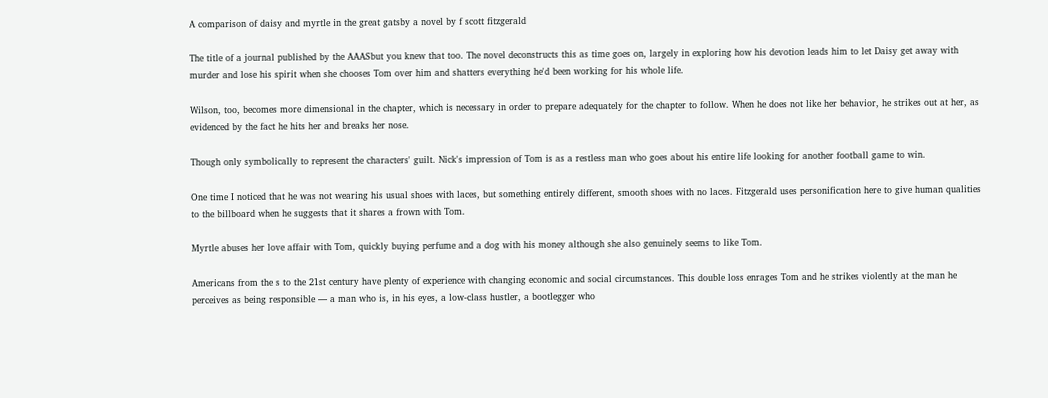A comparison of daisy and myrtle in the great gatsby a novel by f scott fitzgerald

The title of a journal published by the AAASbut you knew that too. The novel deconstructs this as time goes on, largely in exploring how his devotion leads him to let Daisy get away with murder and lose his spirit when she chooses Tom over him and shatters everything he'd been working for his whole life.

Wilson, too, becomes more dimensional in the chapter, which is necessary in order to prepare adequately for the chapter to follow. When he does not like her behavior, he strikes out at her, as evidenced by the fact he hits her and breaks her nose.

Though only symbolically to represent the characters' guilt. Nick's impression of Tom is as a restless man who goes about his entire life looking for another football game to win.

One time I noticed that he was not wearing his usual shoes with laces, but something entirely different, smooth shoes with no laces. Fitzgerald uses personification here to give human qualities to the billboard when he suggests that it shares a frown with Tom.

Myrtle abuses her love affair with Tom, quickly buying perfume and a dog with his money although she also genuinely seems to like Tom.

Americans from the s to the 21st century have plenty of experience with changing economic and social circumstances. This double loss enrages Tom and he strikes violently at the man he perceives as being responsible — a man who is, in his eyes, a low-class hustler, a bootlegger who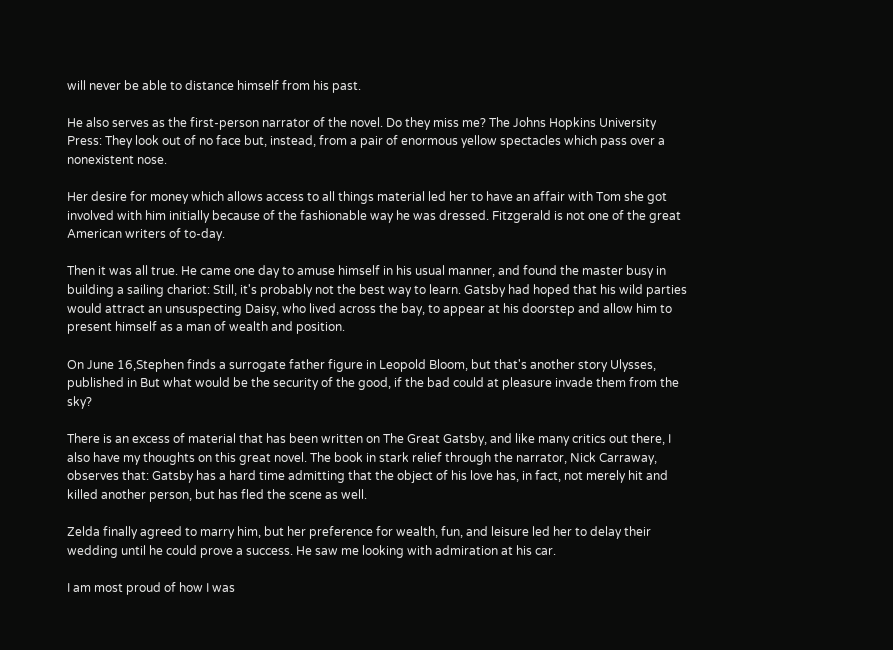will never be able to distance himself from his past.

He also serves as the first-person narrator of the novel. Do they miss me? The Johns Hopkins University Press: They look out of no face but, instead, from a pair of enormous yellow spectacles which pass over a nonexistent nose.

Her desire for money which allows access to all things material led her to have an affair with Tom she got involved with him initially because of the fashionable way he was dressed. Fitzgerald is not one of the great American writers of to-day.

Then it was all true. He came one day to amuse himself in his usual manner, and found the master busy in building a sailing chariot: Still, it's probably not the best way to learn. Gatsby had hoped that his wild parties would attract an unsuspecting Daisy, who lived across the bay, to appear at his doorstep and allow him to present himself as a man of wealth and position.

On June 16,Stephen finds a surrogate father figure in Leopold Bloom, but that's another story Ulysses, published in But what would be the security of the good, if the bad could at pleasure invade them from the sky?

There is an excess of material that has been written on The Great Gatsby, and like many critics out there, I also have my thoughts on this great novel. The book in stark relief through the narrator, Nick Carraway, observes that: Gatsby has a hard time admitting that the object of his love has, in fact, not merely hit and killed another person, but has fled the scene as well.

Zelda finally agreed to marry him, but her preference for wealth, fun, and leisure led her to delay their wedding until he could prove a success. He saw me looking with admiration at his car.

I am most proud of how I was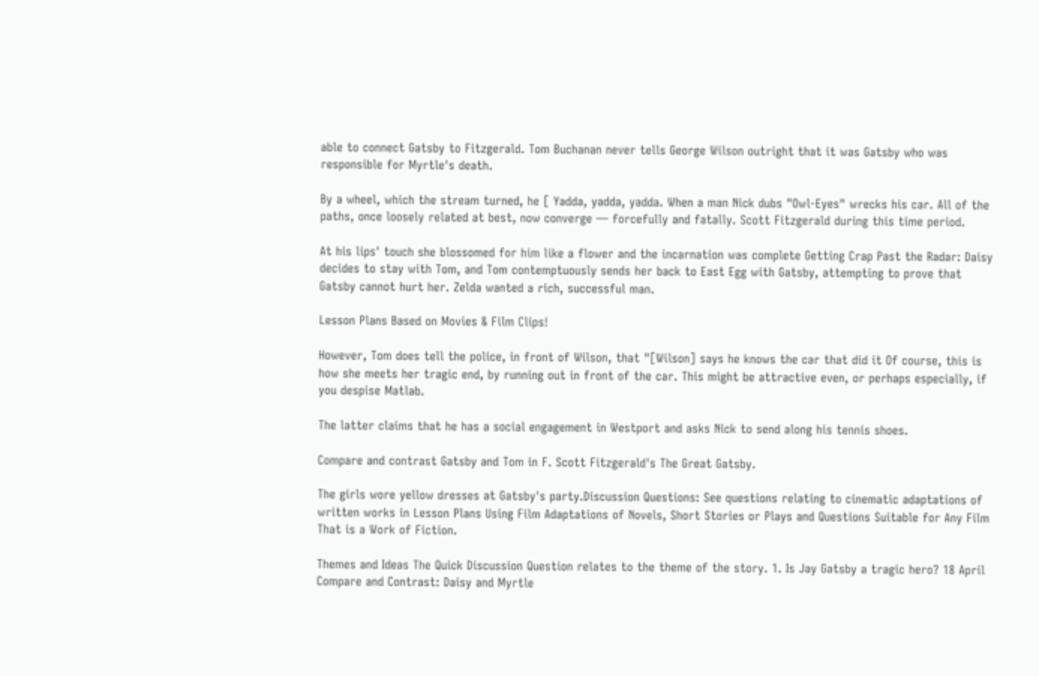able to connect Gatsby to Fitzgerald. Tom Buchanan never tells George Wilson outright that it was Gatsby who was responsible for Myrtle's death.

By a wheel, which the stream turned, he [ Yadda, yadda, yadda. When a man Nick dubs "Owl-Eyes" wrecks his car. All of the paths, once loosely related at best, now converge — forcefully and fatally. Scott Fitzgerald during this time period.

At his lips' touch she blossomed for him like a flower and the incarnation was complete Getting Crap Past the Radar: Daisy decides to stay with Tom, and Tom contemptuously sends her back to East Egg with Gatsby, attempting to prove that Gatsby cannot hurt her. Zelda wanted a rich, successful man.

Lesson Plans Based on Movies & Film Clips!

However, Tom does tell the police, in front of Wilson, that "[Wilson] says he knows the car that did it Of course, this is how she meets her tragic end, by running out in front of the car. This might be attractive even, or perhaps especially, if you despise Matlab.

The latter claims that he has a social engagement in Westport and asks Nick to send along his tennis shoes.

Compare and contrast Gatsby and Tom in F. Scott Fitzgerald's The Great Gatsby.

The girls wore yellow dresses at Gatsby's party.Discussion Questions: See questions relating to cinematic adaptations of written works in Lesson Plans Using Film Adaptations of Novels, Short Stories or Plays and Questions Suitable for Any Film That is a Work of Fiction.

Themes and Ideas The Quick Discussion Question relates to the theme of the story. 1. Is Jay Gatsby a tragic hero? 18 April Compare and Contrast: Daisy and Myrtle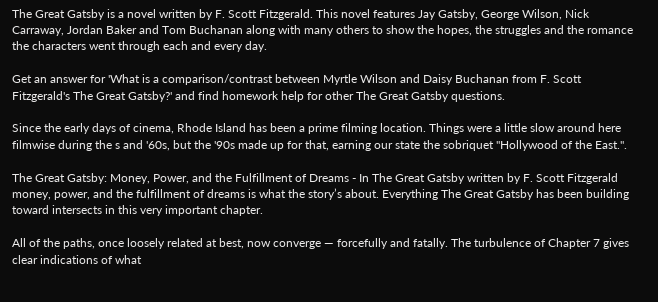The Great Gatsby is a novel written by F. Scott Fitzgerald. This novel features Jay Gatsby, George Wilson, Nick Carraway, Jordan Baker and Tom Buchanan along with many others to show the hopes, the struggles and the romance the characters went through each and every day.

Get an answer for 'What is a comparison/contrast between Myrtle Wilson and Daisy Buchanan from F. Scott Fitzgerald's The Great Gatsby?' and find homework help for other The Great Gatsby questions.

Since the early days of cinema, Rhode Island has been a prime filming location. Things were a little slow around here filmwise during the s and '60s, but the '90s made up for that, earning our state the sobriquet "Hollywood of the East.".

The Great Gatsby: Money, Power, and the Fulfillment of Dreams - In The Great Gatsby written by F. Scott Fitzgerald money, power, and the fulfillment of dreams is what the story’s about. Everything The Great Gatsby has been building toward intersects in this very important chapter.

All of the paths, once loosely related at best, now converge — forcefully and fatally. The turbulence of Chapter 7 gives clear indications of what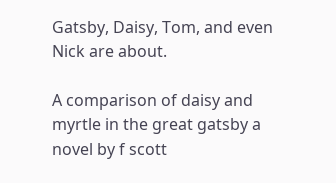Gatsby, Daisy, Tom, and even Nick are about.

A comparison of daisy and myrtle in the great gatsby a novel by f scott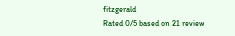fitzgerald
Rated 0/5 based on 21 review